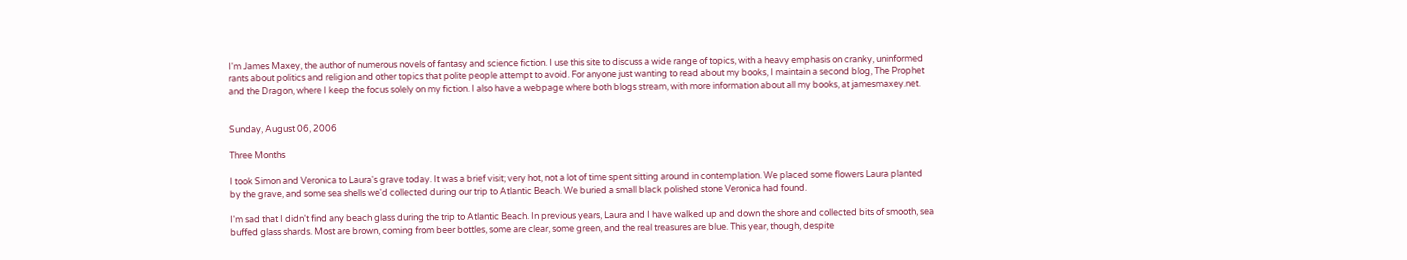I'm James Maxey, the author of numerous novels of fantasy and science fiction. I use this site to discuss a wide range of topics, with a heavy emphasis on cranky, uninformed rants about politics and religion and other topics that polite people attempt to avoid. For anyone just wanting to read about my books, I maintain a second blog, The Prophet and the Dragon, where I keep the focus solely on my fiction. I also have a webpage where both blogs stream, with more information about all my books, at jamesmaxey.net.


Sunday, August 06, 2006

Three Months

I took Simon and Veronica to Laura's grave today. It was a brief visit; very hot, not a lot of time spent sitting around in contemplation. We placed some flowers Laura planted by the grave, and some sea shells we'd collected during our trip to Atlantic Beach. We buried a small black polished stone Veronica had found.

I'm sad that I didn't find any beach glass during the trip to Atlantic Beach. In previous years, Laura and I have walked up and down the shore and collected bits of smooth, sea buffed glass shards. Most are brown, coming from beer bottles, some are clear, some green, and the real treasures are blue. This year, though, despite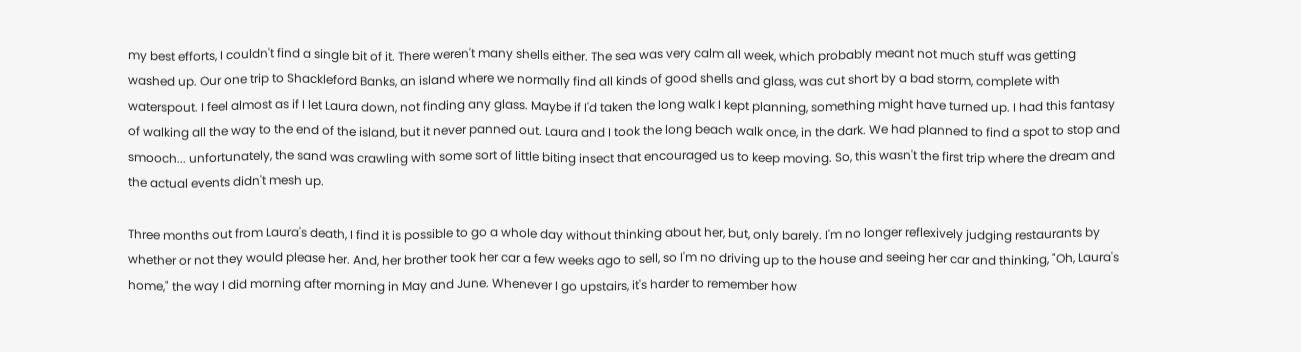my best efforts, I couldn't find a single bit of it. There weren't many shells either. The sea was very calm all week, which probably meant not much stuff was getting washed up. Our one trip to Shackleford Banks, an island where we normally find all kinds of good shells and glass, was cut short by a bad storm, complete with waterspout. I feel almost as if I let Laura down, not finding any glass. Maybe if I'd taken the long walk I kept planning, something might have turned up. I had this fantasy of walking all the way to the end of the island, but it never panned out. Laura and I took the long beach walk once, in the dark. We had planned to find a spot to stop and smooch... unfortunately, the sand was crawling with some sort of little biting insect that encouraged us to keep moving. So, this wasn't the first trip where the dream and the actual events didn't mesh up.

Three months out from Laura's death, I find it is possible to go a whole day without thinking about her, but, only barely. I'm no longer reflexively judging restaurants by whether or not they would please her. And, her brother took her car a few weeks ago to sell, so I'm no driving up to the house and seeing her car and thinking, "Oh, Laura's home," the way I did morning after morning in May and June. Whenever I go upstairs, it's harder to remember how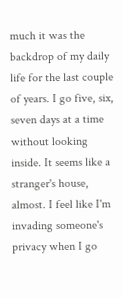much it was the backdrop of my daily life for the last couple of years. I go five, six, seven days at a time without looking inside. It seems like a stranger's house, almost. I feel like I'm invading someone's privacy when I go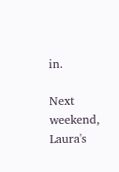in.

Next weekend, Laura's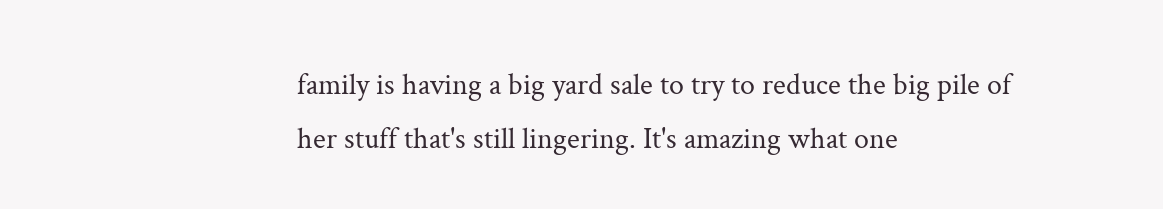family is having a big yard sale to try to reduce the big pile of her stuff that's still lingering. It's amazing what one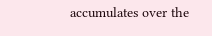accumulates over the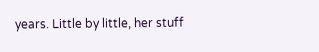years. Little by little, her stuff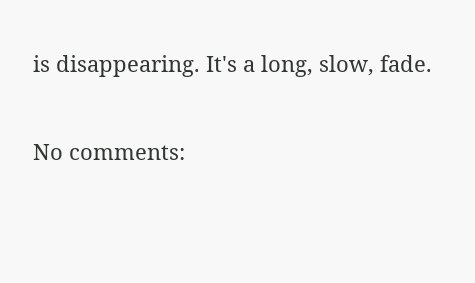is disappearing. It's a long, slow, fade.

No comments: